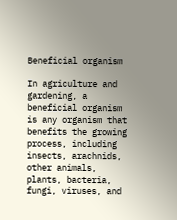Beneficial organism

In agriculture and gardening, a beneficial organism is any organism that benefits the growing process, including insects, arachnids, other animals, plants, bacteria, fungi, viruses, and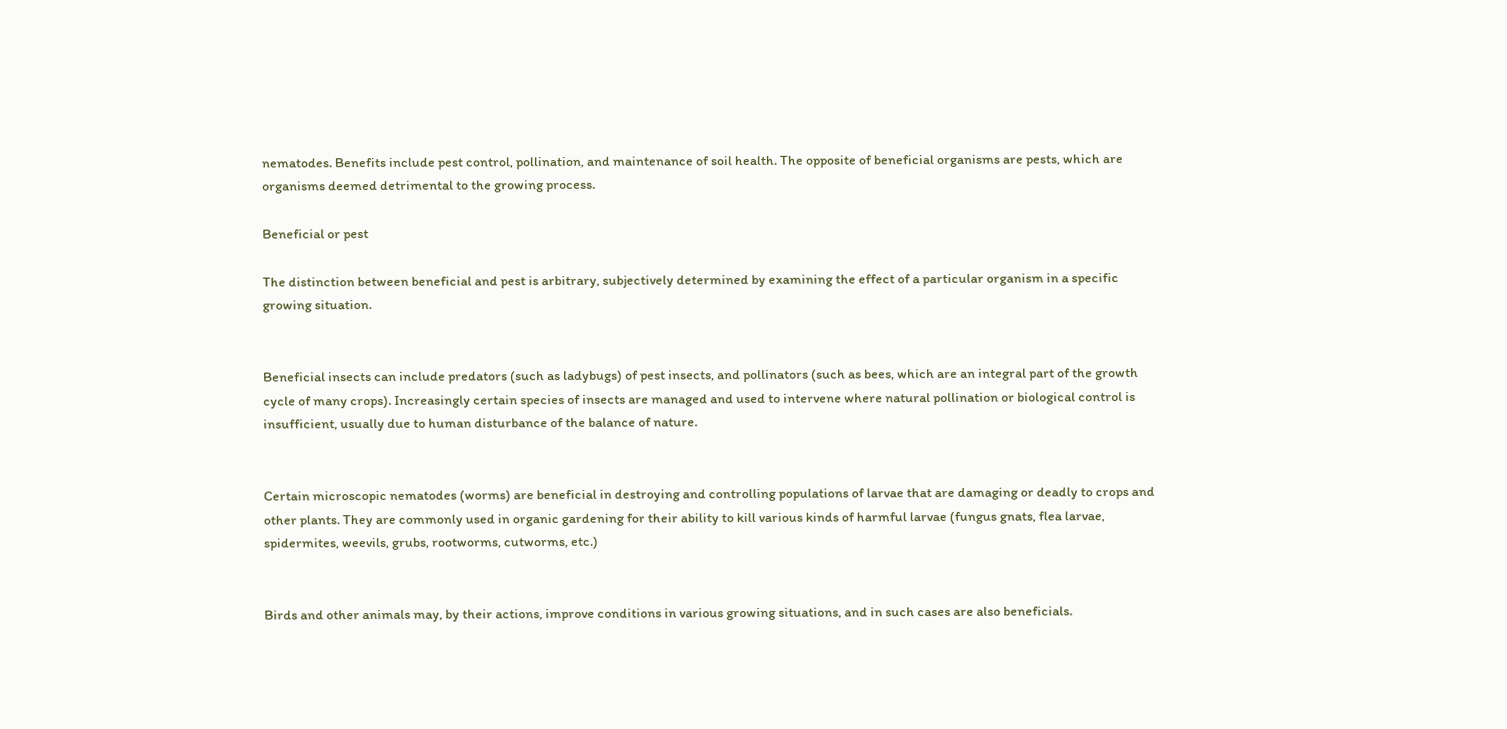nematodes. Benefits include pest control, pollination, and maintenance of soil health. The opposite of beneficial organisms are pests, which are organisms deemed detrimental to the growing process.

Beneficial or pest

The distinction between beneficial and pest is arbitrary, subjectively determined by examining the effect of a particular organism in a specific growing situation.


Beneficial insects can include predators (such as ladybugs) of pest insects, and pollinators (such as bees, which are an integral part of the growth cycle of many crops). Increasingly certain species of insects are managed and used to intervene where natural pollination or biological control is insufficient, usually due to human disturbance of the balance of nature.


Certain microscopic nematodes (worms) are beneficial in destroying and controlling populations of larvae that are damaging or deadly to crops and other plants. They are commonly used in organic gardening for their ability to kill various kinds of harmful larvae (fungus gnats, flea larvae, spidermites, weevils, grubs, rootworms, cutworms, etc.)


Birds and other animals may, by their actions, improve conditions in various growing situations, and in such cases are also beneficials.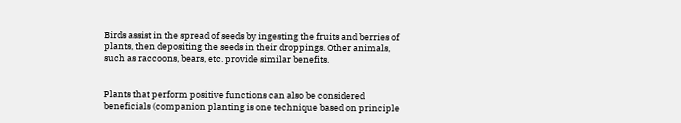Birds assist in the spread of seeds by ingesting the fruits and berries of plants, then depositing the seeds in their droppings. Other animals, such as raccoons, bears, etc. provide similar benefits.


Plants that perform positive functions can also be considered beneficials (companion planting is one technique based on principle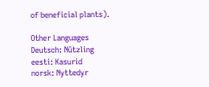of beneficial plants).

Other Languages
Deutsch: Nützling
eesti: Kasurid
norsk: Nyttedyr